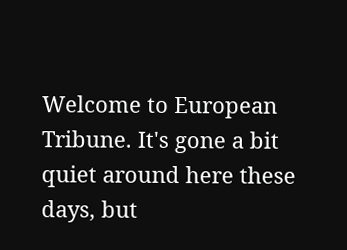Welcome to European Tribune. It's gone a bit quiet around here these days, but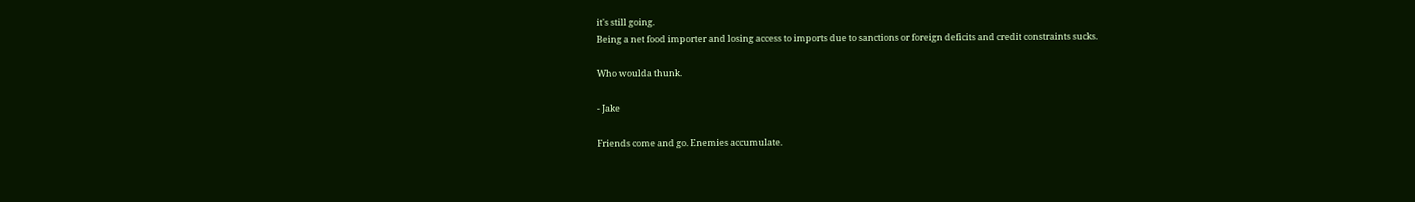it's still going.
Being a net food importer and losing access to imports due to sanctions or foreign deficits and credit constraints sucks.

Who woulda thunk.

- Jake

Friends come and go. Enemies accumulate.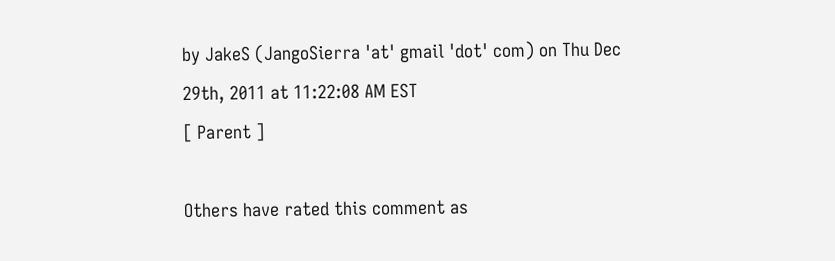by JakeS (JangoSierra 'at' gmail 'dot' com) on Thu Dec 29th, 2011 at 11:22:08 AM EST
[ Parent ]

Others have rated this comment as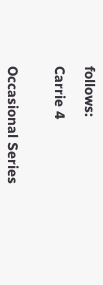follows:

Carrie 4


Occasional Series